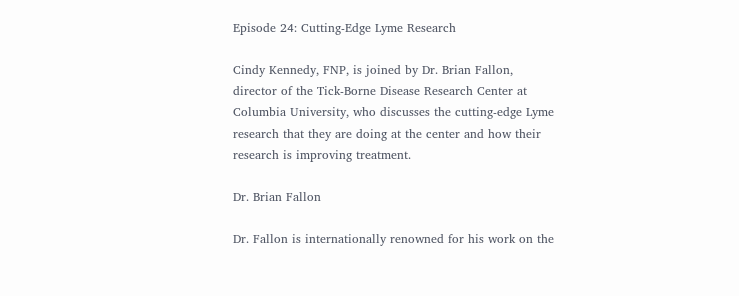Episode 24: Cutting-Edge Lyme Research

Cindy Kennedy, FNP, is joined by Dr. Brian Fallon, director of the Tick-Borne Disease Research Center at Columbia University, who discusses the cutting-edge Lyme research that they are doing at the center and how their research is improving treatment.

Dr. Brian Fallon

Dr. Fallon is internationally renowned for his work on the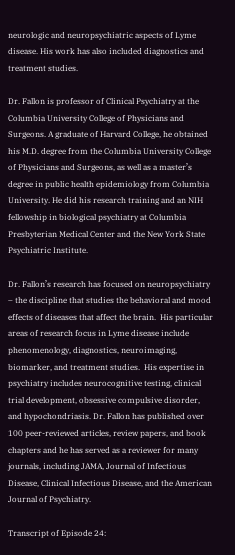neurologic and neuropsychiatric aspects of Lyme disease. His work has also included diagnostics and treatment studies.

Dr. Fallon is professor of Clinical Psychiatry at the Columbia University College of Physicians and Surgeons. A graduate of Harvard College, he obtained his M.D. degree from the Columbia University College of Physicians and Surgeons, as well as a master’s degree in public health epidemiology from Columbia University. He did his research training and an NIH fellowship in biological psychiatry at Columbia Presbyterian Medical Center and the New York State Psychiatric Institute.

Dr. Fallon’s research has focused on neuropsychiatry – the discipline that studies the behavioral and mood effects of diseases that affect the brain.  His particular areas of research focus in Lyme disease include phenomenology, diagnostics, neuroimaging, biomarker, and treatment studies.  His expertise in psychiatry includes neurocognitive testing, clinical trial development, obsessive compulsive disorder, and hypochondriasis. Dr. Fallon has published over 100 peer-reviewed articles, review papers, and book chapters and he has served as a reviewer for many journals, including JAMA, Journal of Infectious Disease, Clinical Infectious Disease, and the American Journal of Psychiatry.

Transcript of Episode 24: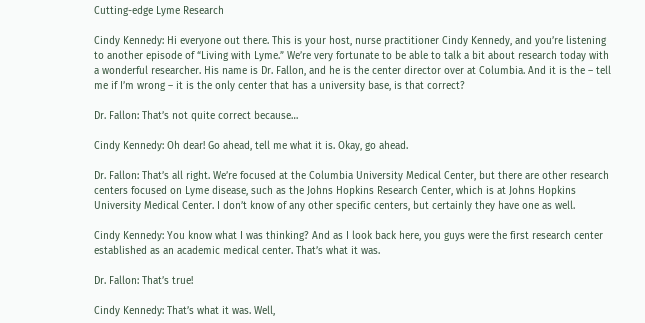Cutting-edge Lyme Research

Cindy Kennedy: Hi everyone out there. This is your host, nurse practitioner Cindy Kennedy, and you’re listening to another episode of “Living with Lyme.” We’re very fortunate to be able to talk a bit about research today with a wonderful researcher. His name is Dr. Fallon, and he is the center director over at Columbia. And it is the – tell me if I’m wrong – it is the only center that has a university base, is that correct?

Dr. Fallon: That’s not quite correct because…

Cindy Kennedy: Oh dear! Go ahead, tell me what it is. Okay, go ahead.

Dr. Fallon: That’s all right. We’re focused at the Columbia University Medical Center, but there are other research centers focused on Lyme disease, such as the Johns Hopkins Research Center, which is at Johns Hopkins University Medical Center. I don’t know of any other specific centers, but certainly they have one as well.

Cindy Kennedy: You know what I was thinking? And as I look back here, you guys were the first research center established as an academic medical center. That’s what it was.

Dr. Fallon: That’s true!

Cindy Kennedy: That’s what it was. Well,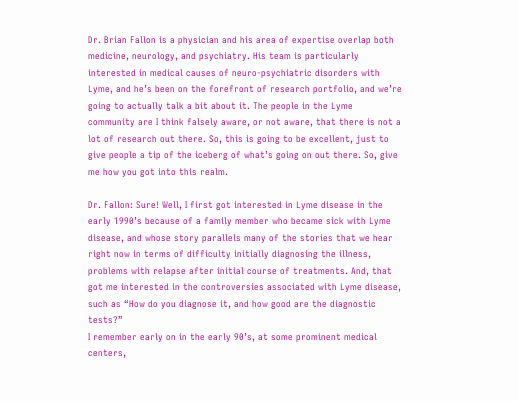Dr. Brian Fallon is a physician and his area of expertise overlap both medicine, neurology, and psychiatry. His team is particularly interested in medical causes of neuro-psychiatric disorders with Lyme, and he’s been on the forefront of research portfolio, and we’re going to actually talk a bit about it. The people in the Lyme community are I think falsely aware, or not aware, that there is not a lot of research out there. So, this is going to be excellent, just to give people a tip of the iceberg of what’s going on out there. So, give me how you got into this realm.

Dr. Fallon: Sure! Well, I first got interested in Lyme disease in the early 1990’s because of a family member who became sick with Lyme disease, and whose story parallels many of the stories that we hear right now in terms of difficulty initially diagnosing the illness, problems with relapse after initial course of treatments. And, that got me interested in the controversies associated with Lyme disease, such as “How do you diagnose it, and how good are the diagnostic tests?”
I remember early on in the early 90’s, at some prominent medical centers,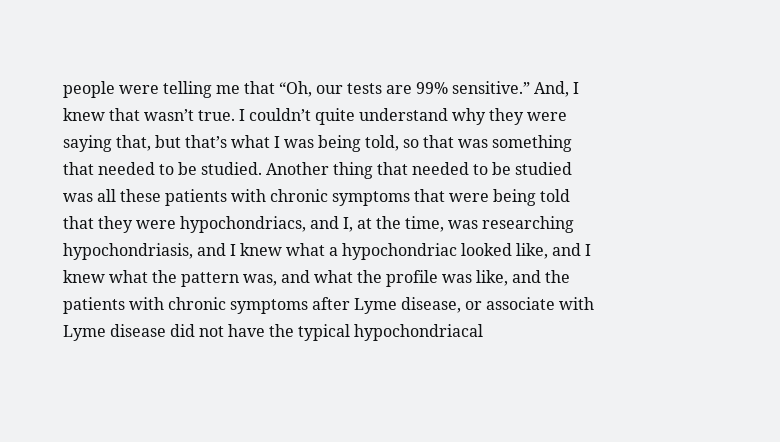people were telling me that “Oh, our tests are 99% sensitive.” And, I knew that wasn’t true. I couldn’t quite understand why they were saying that, but that’s what I was being told, so that was something that needed to be studied. Another thing that needed to be studied was all these patients with chronic symptoms that were being told that they were hypochondriacs, and I, at the time, was researching hypochondriasis, and I knew what a hypochondriac looked like, and I knew what the pattern was, and what the profile was like, and the patients with chronic symptoms after Lyme disease, or associate with Lyme disease did not have the typical hypochondriacal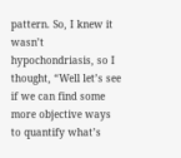pattern. So, I knew it wasn’t hypochondriasis, so I thought, “Well let’s see if we can find some more objective ways to quantify what’s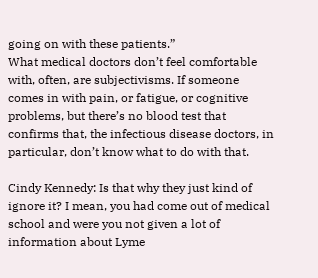going on with these patients.”
What medical doctors don’t feel comfortable with, often, are subjectivisms. If someone comes in with pain, or fatigue, or cognitive problems, but there’s no blood test that confirms that, the infectious disease doctors, in particular, don’t know what to do with that.

Cindy Kennedy: Is that why they just kind of ignore it? I mean, you had come out of medical school and were you not given a lot of information about Lyme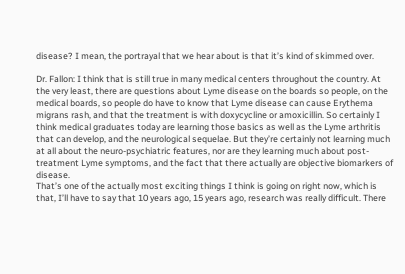disease? I mean, the portrayal that we hear about is that it’s kind of skimmed over.

Dr. Fallon: I think that is still true in many medical centers throughout the country. At the very least, there are questions about Lyme disease on the boards so people, on the medical boards, so people do have to know that Lyme disease can cause Erythema migrans rash, and that the treatment is with doxycycline or amoxicillin. So certainly I think medical graduates today are learning those basics as well as the Lyme arthritis that can develop, and the neurological sequelae. But they’re certainly not learning much at all about the neuro-psychiatric features, nor are they learning much about post-treatment Lyme symptoms, and the fact that there actually are objective biomarkers of disease.
That’s one of the actually most exciting things I think is going on right now, which is that, I’ll have to say that 10 years ago, 15 years ago, research was really difficult. There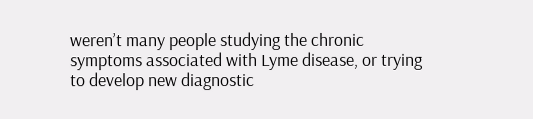weren’t many people studying the chronic symptoms associated with Lyme disease, or trying to develop new diagnostic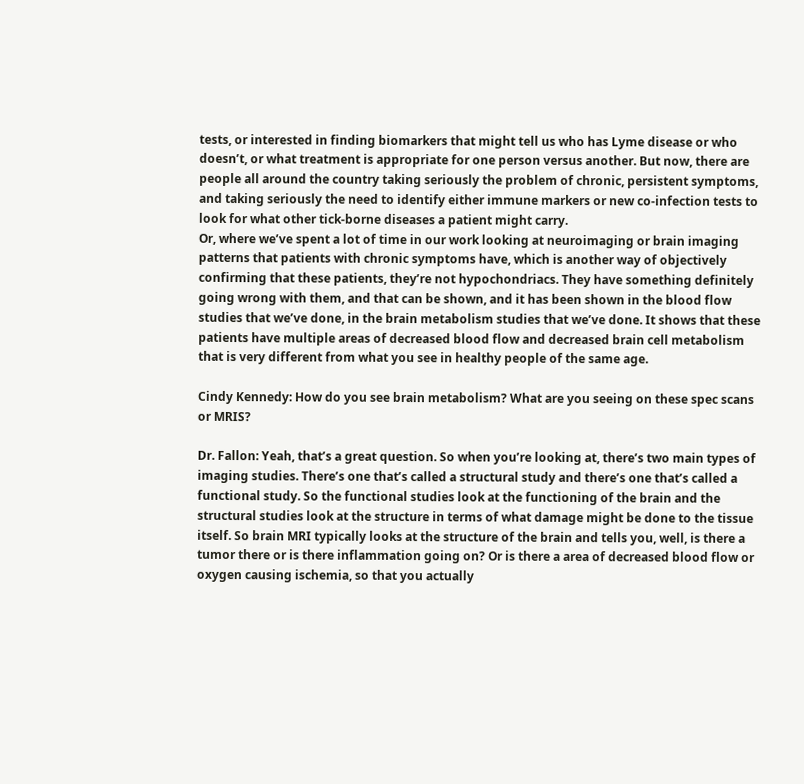tests, or interested in finding biomarkers that might tell us who has Lyme disease or who doesn’t, or what treatment is appropriate for one person versus another. But now, there are people all around the country taking seriously the problem of chronic, persistent symptoms, and taking seriously the need to identify either immune markers or new co-infection tests to look for what other tick-borne diseases a patient might carry.
Or, where we’ve spent a lot of time in our work looking at neuroimaging or brain imaging patterns that patients with chronic symptoms have, which is another way of objectively confirming that these patients, they’re not hypochondriacs. They have something definitely going wrong with them, and that can be shown, and it has been shown in the blood flow studies that we’ve done, in the brain metabolism studies that we’ve done. It shows that these patients have multiple areas of decreased blood flow and decreased brain cell metabolism that is very different from what you see in healthy people of the same age.

Cindy Kennedy: How do you see brain metabolism? What are you seeing on these spec scans or MRIS?

Dr. Fallon: Yeah, that’s a great question. So when you’re looking at, there’s two main types of imaging studies. There’s one that’s called a structural study and there’s one that’s called a functional study. So the functional studies look at the functioning of the brain and the structural studies look at the structure in terms of what damage might be done to the tissue itself. So brain MRI typically looks at the structure of the brain and tells you, well, is there a tumor there or is there inflammation going on? Or is there a area of decreased blood flow or oxygen causing ischemia, so that you actually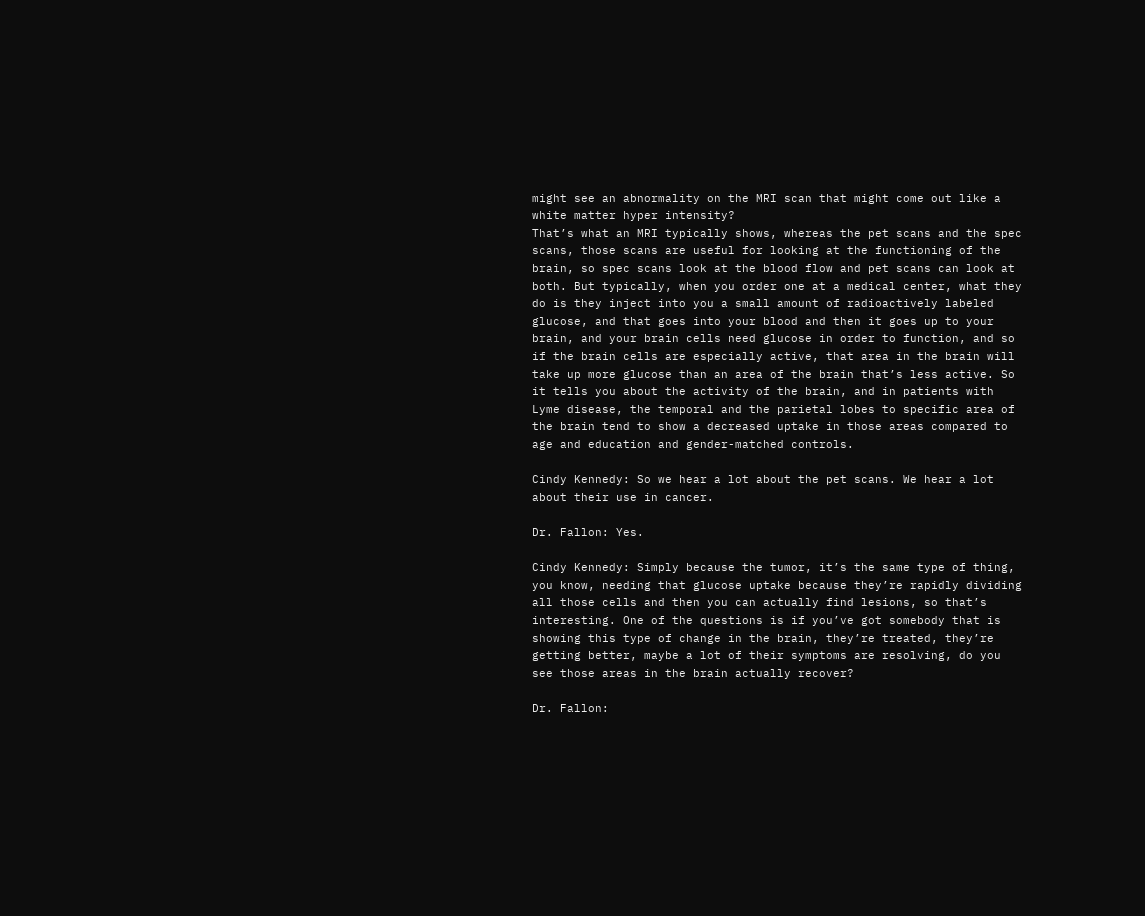might see an abnormality on the MRI scan that might come out like a white matter hyper intensity?
That’s what an MRI typically shows, whereas the pet scans and the spec scans, those scans are useful for looking at the functioning of the brain, so spec scans look at the blood flow and pet scans can look at both. But typically, when you order one at a medical center, what they do is they inject into you a small amount of radioactively labeled glucose, and that goes into your blood and then it goes up to your brain, and your brain cells need glucose in order to function, and so if the brain cells are especially active, that area in the brain will take up more glucose than an area of the brain that’s less active. So it tells you about the activity of the brain, and in patients with Lyme disease, the temporal and the parietal lobes to specific area of the brain tend to show a decreased uptake in those areas compared to age and education and gender-matched controls.

Cindy Kennedy: So we hear a lot about the pet scans. We hear a lot about their use in cancer.

Dr. Fallon: Yes.

Cindy Kennedy: Simply because the tumor, it’s the same type of thing, you know, needing that glucose uptake because they’re rapidly dividing all those cells and then you can actually find lesions, so that’s interesting. One of the questions is if you’ve got somebody that is showing this type of change in the brain, they’re treated, they’re getting better, maybe a lot of their symptoms are resolving, do you see those areas in the brain actually recover?

Dr. Fallon: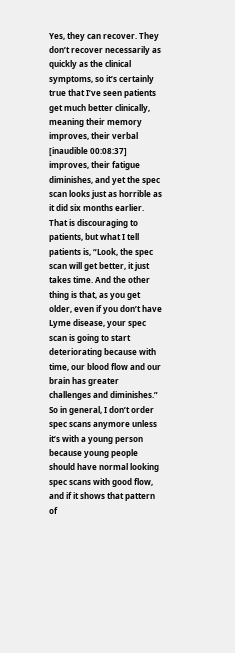Yes, they can recover. They don’t recover necessarily as quickly as the clinical symptoms, so it’s certainly true that I’ve seen patients get much better clinically, meaning their memory improves, their verbal [inaudible 00:08:37] improves, their fatigue diminishes, and yet the spec scan looks just as horrible as it did six months earlier.
That is discouraging to patients, but what I tell patients is, “Look, the spec scan will get better, it just takes time. And the other thing is that, as you get older, even if you don’t have Lyme disease, your spec scan is going to start deteriorating because with time, our blood flow and our brain has greater challenges and diminishes.” So in general, I don’t order spec scans anymore unless it’s with a young person because young people should have normal looking spec scans with good flow, and if it shows that pattern of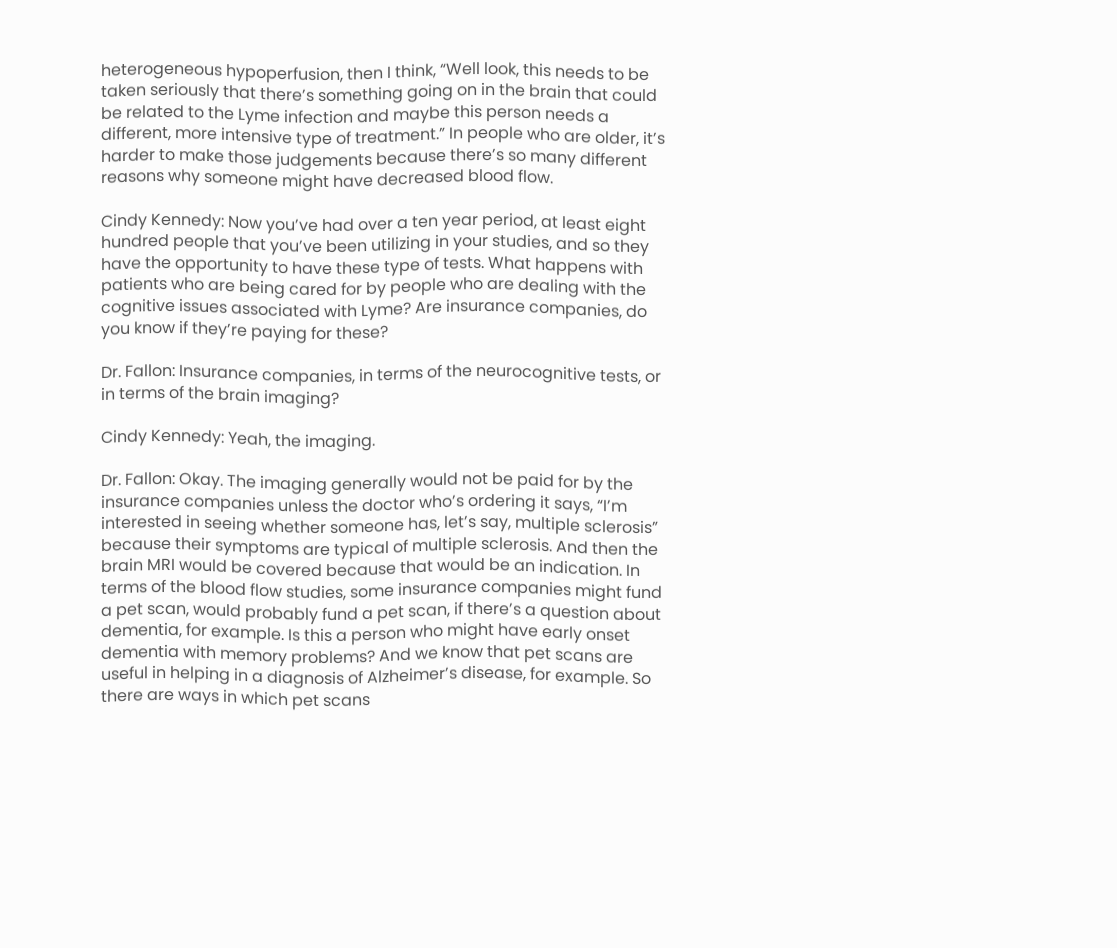heterogeneous hypoperfusion, then I think, “Well look, this needs to be taken seriously that there’s something going on in the brain that could be related to the Lyme infection and maybe this person needs a different, more intensive type of treatment.” In people who are older, it’s harder to make those judgements because there’s so many different reasons why someone might have decreased blood flow.

Cindy Kennedy: Now you’ve had over a ten year period, at least eight hundred people that you’ve been utilizing in your studies, and so they have the opportunity to have these type of tests. What happens with patients who are being cared for by people who are dealing with the cognitive issues associated with Lyme? Are insurance companies, do you know if they’re paying for these?

Dr. Fallon: Insurance companies, in terms of the neurocognitive tests, or in terms of the brain imaging?

Cindy Kennedy: Yeah, the imaging.

Dr. Fallon: Okay. The imaging generally would not be paid for by the insurance companies unless the doctor who’s ordering it says, “I’m interested in seeing whether someone has, let’s say, multiple sclerosis” because their symptoms are typical of multiple sclerosis. And then the brain MRI would be covered because that would be an indication. In terms of the blood flow studies, some insurance companies might fund a pet scan, would probably fund a pet scan, if there’s a question about dementia, for example. Is this a person who might have early onset dementia with memory problems? And we know that pet scans are useful in helping in a diagnosis of Alzheimer’s disease, for example. So there are ways in which pet scans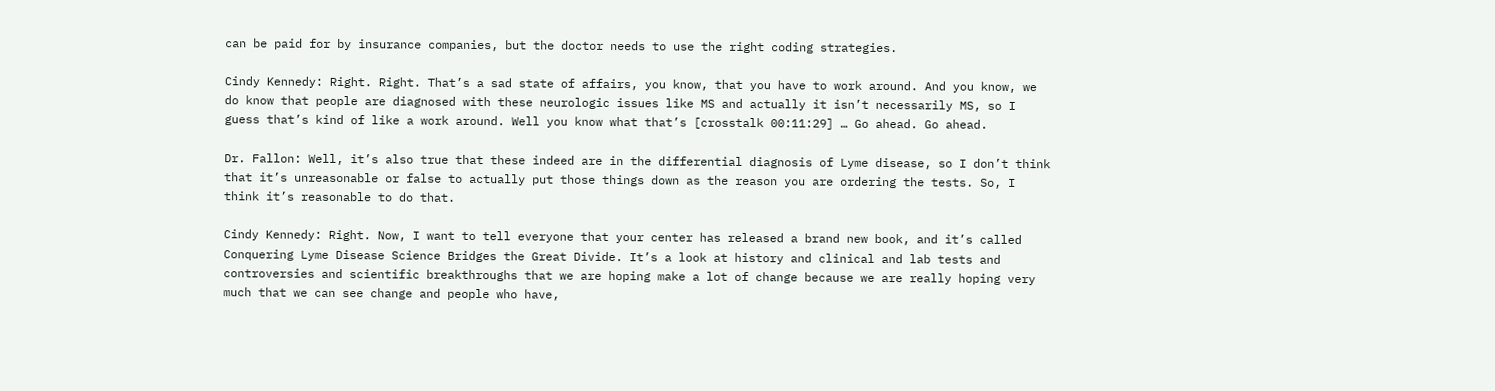can be paid for by insurance companies, but the doctor needs to use the right coding strategies.

Cindy Kennedy: Right. Right. That’s a sad state of affairs, you know, that you have to work around. And you know, we do know that people are diagnosed with these neurologic issues like MS and actually it isn’t necessarily MS, so I guess that’s kind of like a work around. Well you know what that’s [crosstalk 00:11:29] … Go ahead. Go ahead.

Dr. Fallon: Well, it’s also true that these indeed are in the differential diagnosis of Lyme disease, so I don’t think that it’s unreasonable or false to actually put those things down as the reason you are ordering the tests. So, I think it’s reasonable to do that.

Cindy Kennedy: Right. Now, I want to tell everyone that your center has released a brand new book, and it’s called Conquering Lyme Disease Science Bridges the Great Divide. It’s a look at history and clinical and lab tests and controversies and scientific breakthroughs that we are hoping make a lot of change because we are really hoping very much that we can see change and people who have,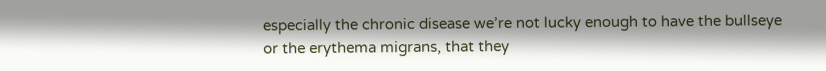especially the chronic disease we’re not lucky enough to have the bullseye or the erythema migrans, that they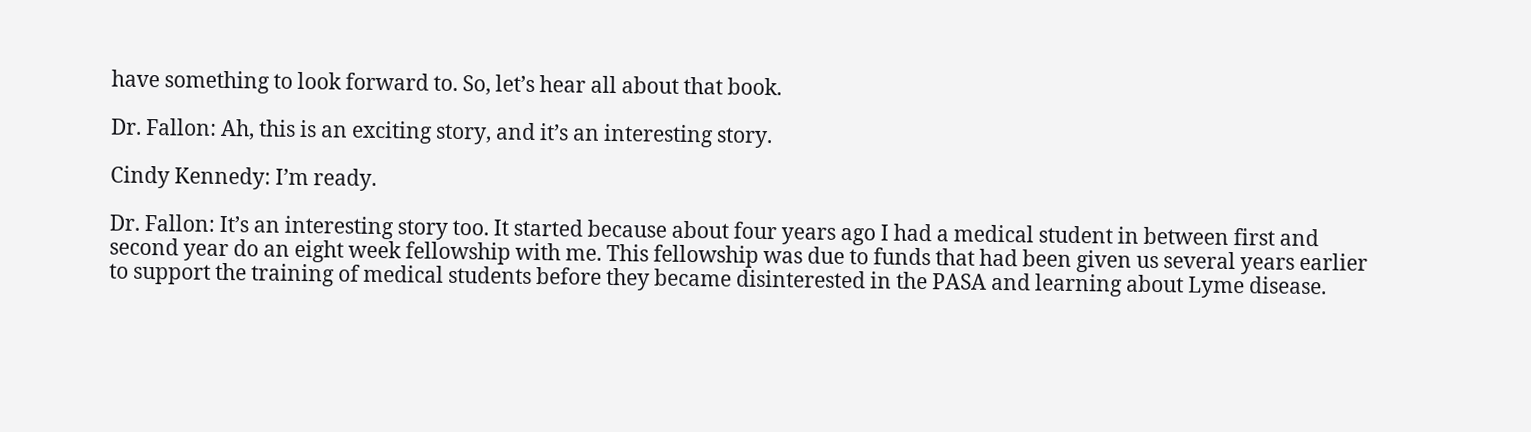have something to look forward to. So, let’s hear all about that book.

Dr. Fallon: Ah, this is an exciting story, and it’s an interesting story.

Cindy Kennedy: I’m ready.

Dr. Fallon: It’s an interesting story too. It started because about four years ago I had a medical student in between first and second year do an eight week fellowship with me. This fellowship was due to funds that had been given us several years earlier to support the training of medical students before they became disinterested in the PASA and learning about Lyme disease.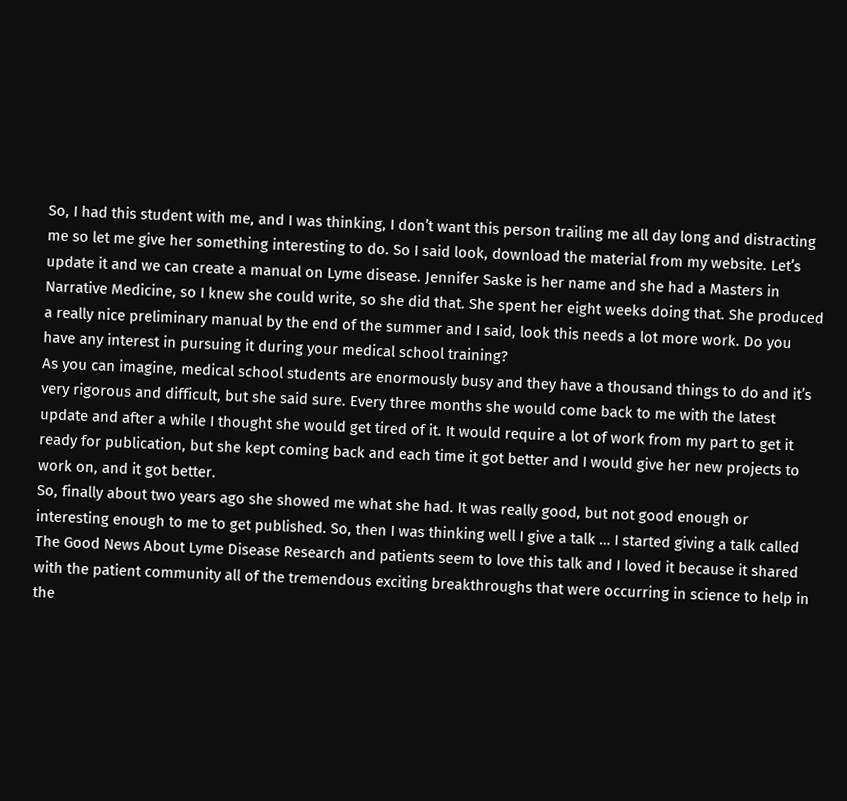So, I had this student with me, and I was thinking, I don’t want this person trailing me all day long and distracting me so let me give her something interesting to do. So I said look, download the material from my website. Let’s update it and we can create a manual on Lyme disease. Jennifer Saske is her name and she had a Masters in Narrative Medicine, so I knew she could write, so she did that. She spent her eight weeks doing that. She produced a really nice preliminary manual by the end of the summer and I said, look this needs a lot more work. Do you have any interest in pursuing it during your medical school training?
As you can imagine, medical school students are enormously busy and they have a thousand things to do and it’s very rigorous and difficult, but she said sure. Every three months she would come back to me with the latest update and after a while I thought she would get tired of it. It would require a lot of work from my part to get it ready for publication, but she kept coming back and each time it got better and I would give her new projects to work on, and it got better.
So, finally about two years ago she showed me what she had. It was really good, but not good enough or interesting enough to me to get published. So, then I was thinking well I give a talk … I started giving a talk called The Good News About Lyme Disease Research and patients seem to love this talk and I loved it because it shared with the patient community all of the tremendous exciting breakthroughs that were occurring in science to help in the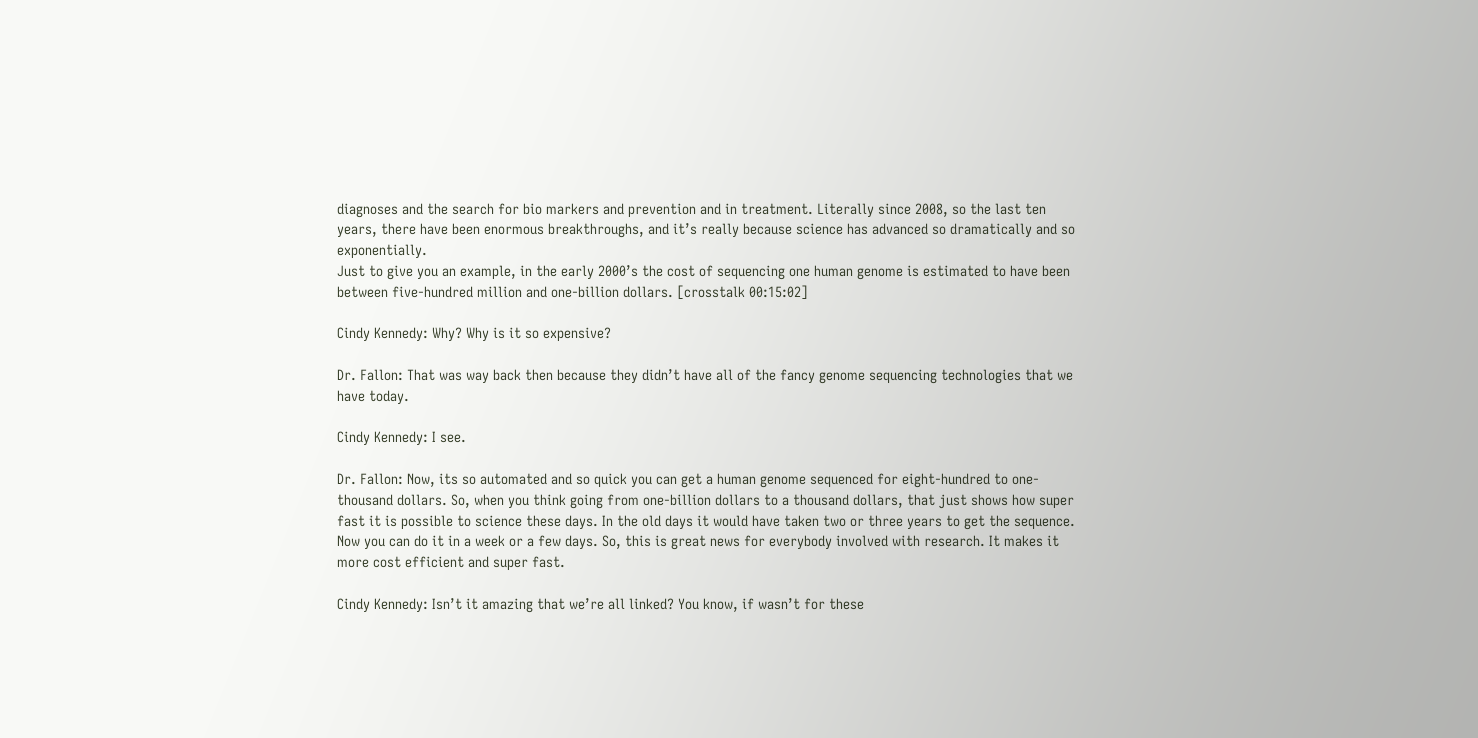diagnoses and the search for bio markers and prevention and in treatment. Literally since 2008, so the last ten years, there have been enormous breakthroughs, and it’s really because science has advanced so dramatically and so exponentially.
Just to give you an example, in the early 2000’s the cost of sequencing one human genome is estimated to have been between five-hundred million and one-billion dollars. [crosstalk 00:15:02]

Cindy Kennedy: Why? Why is it so expensive?

Dr. Fallon: That was way back then because they didn’t have all of the fancy genome sequencing technologies that we have today.

Cindy Kennedy: I see.

Dr. Fallon: Now, its so automated and so quick you can get a human genome sequenced for eight-hundred to one-thousand dollars. So, when you think going from one-billion dollars to a thousand dollars, that just shows how super fast it is possible to science these days. In the old days it would have taken two or three years to get the sequence. Now you can do it in a week or a few days. So, this is great news for everybody involved with research. It makes it more cost efficient and super fast.

Cindy Kennedy: Isn’t it amazing that we’re all linked? You know, if wasn’t for these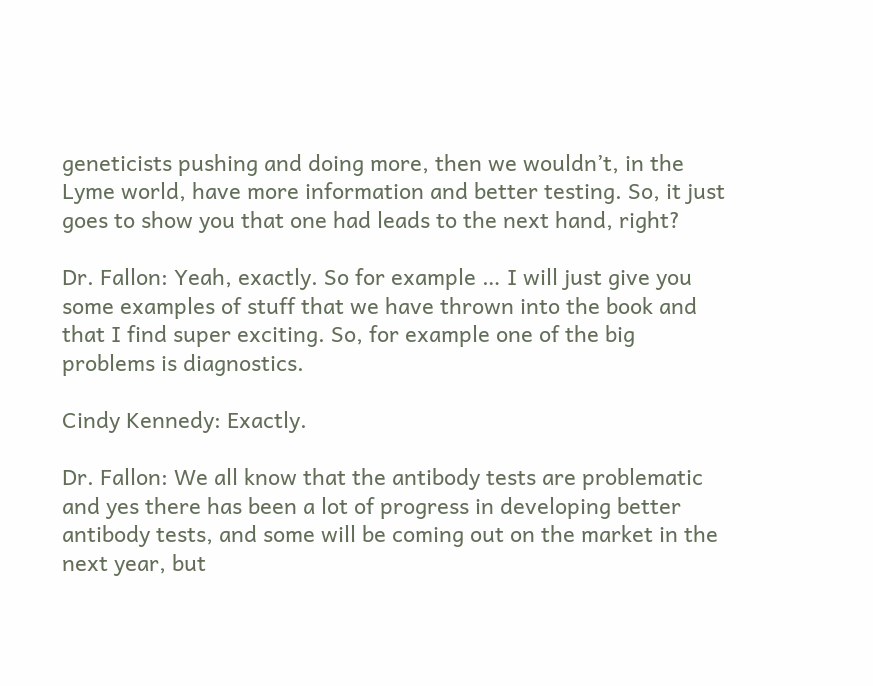geneticists pushing and doing more, then we wouldn’t, in the Lyme world, have more information and better testing. So, it just goes to show you that one had leads to the next hand, right?

Dr. Fallon: Yeah, exactly. So for example … I will just give you some examples of stuff that we have thrown into the book and that I find super exciting. So, for example one of the big problems is diagnostics.

Cindy Kennedy: Exactly.

Dr. Fallon: We all know that the antibody tests are problematic and yes there has been a lot of progress in developing better antibody tests, and some will be coming out on the market in the next year, but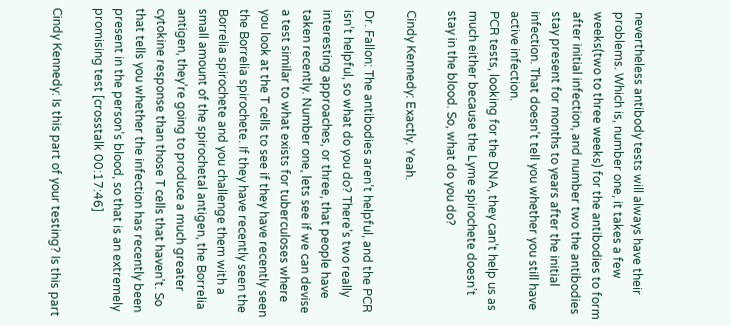nevertheless antibody tests will always have their problems. Which is, number one, it takes a few weeks(two to three weeks) for the antibodies to form after initial infection, and number two the antibodies stay present for months to years after the initial infection. That doesn’t tell you whether you still have active infection.
PCR tests, looking for the DNA, they can’t help us as much either because the Lyme spirochete doesn’t stay in the blood. So, what do you do?

Cindy Kennedy: Exactly. Yeah.

Dr. Fallon: The antibodies aren’t helpful, and the PCR isn’t helpful, so what do you do? There’s two really interesting approaches, or three, that people have taken recently. Number one, lets see if we can devise a test similar to what exists for tuberculoses where you look at the T cells to see if they have recently seen the Borrelia spirochete. If they have recently seen the Borrelia spirochete and you challenge them with a small amount of the spirochetal antigen, the Borrelia antigen, they’re going to produce a much greater cytokine response than those T cells that haven’t. So that tells you whether the infection has recently been present in the person’s blood, so that is an extremely promising test [crosstalk 00:17:46]

Cindy Kennedy: Is this part of your testing? Is this part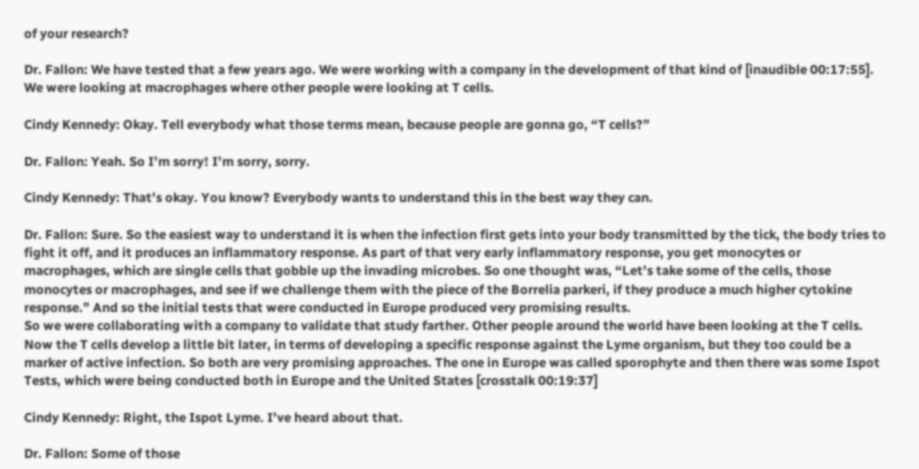of your research?

Dr. Fallon: We have tested that a few years ago. We were working with a company in the development of that kind of [inaudible 00:17:55]. We were looking at macrophages where other people were looking at T cells.

Cindy Kennedy: Okay. Tell everybody what those terms mean, because people are gonna go, “T cells?”

Dr. Fallon: Yeah. So I’m sorry! I’m sorry, sorry.

Cindy Kennedy: That’s okay. You know? Everybody wants to understand this in the best way they can.

Dr. Fallon: Sure. So the easiest way to understand it is when the infection first gets into your body transmitted by the tick, the body tries to fight it off, and it produces an inflammatory response. As part of that very early inflammatory response, you get monocytes or macrophages, which are single cells that gobble up the invading microbes. So one thought was, “Let’s take some of the cells, those monocytes or macrophages, and see if we challenge them with the piece of the Borrelia parkeri, if they produce a much higher cytokine response.” And so the initial tests that were conducted in Europe produced very promising results.
So we were collaborating with a company to validate that study farther. Other people around the world have been looking at the T cells. Now the T cells develop a little bit later, in terms of developing a specific response against the Lyme organism, but they too could be a marker of active infection. So both are very promising approaches. The one in Europe was called sporophyte and then there was some Ispot Tests, which were being conducted both in Europe and the United States [crosstalk 00:19:37]

Cindy Kennedy: Right, the Ispot Lyme. I’ve heard about that.

Dr. Fallon: Some of those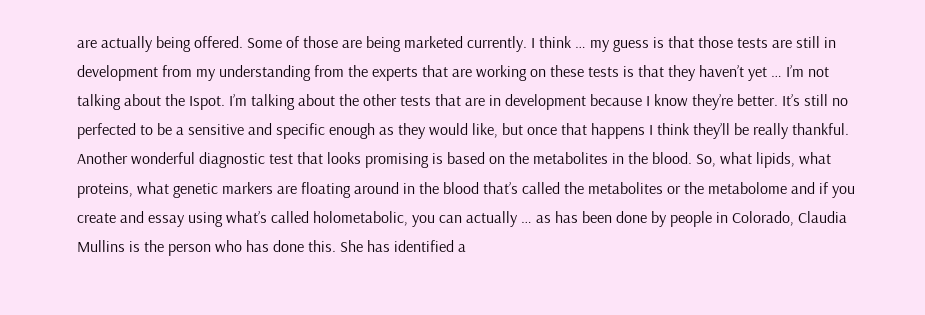are actually being offered. Some of those are being marketed currently. I think … my guess is that those tests are still in development from my understanding from the experts that are working on these tests is that they haven’t yet … I’m not talking about the Ispot. I’m talking about the other tests that are in development because I know they’re better. It’s still no perfected to be a sensitive and specific enough as they would like, but once that happens I think they’ll be really thankful. Another wonderful diagnostic test that looks promising is based on the metabolites in the blood. So, what lipids, what proteins, what genetic markers are floating around in the blood that’s called the metabolites or the metabolome and if you create and essay using what’s called holometabolic, you can actually … as has been done by people in Colorado, Claudia Mullins is the person who has done this. She has identified a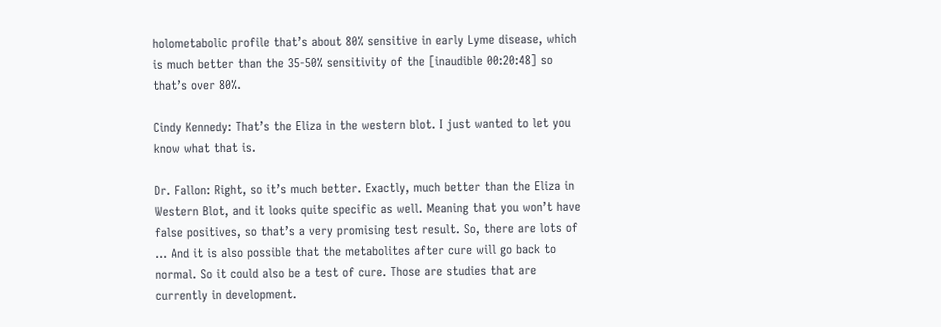holometabolic profile that’s about 80% sensitive in early Lyme disease, which is much better than the 35-50% sensitivity of the [inaudible 00:20:48] so that’s over 80%.

Cindy Kennedy: That’s the Eliza in the western blot. I just wanted to let you know what that is.

Dr. Fallon: Right, so it’s much better. Exactly, much better than the Eliza in Western Blot, and it looks quite specific as well. Meaning that you won’t have false positives, so that’s a very promising test result. So, there are lots of … And it is also possible that the metabolites after cure will go back to normal. So it could also be a test of cure. Those are studies that are currently in development.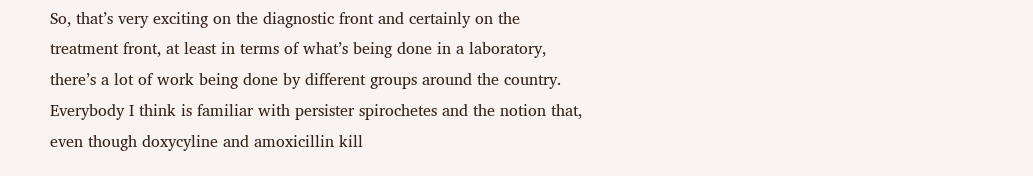So, that’s very exciting on the diagnostic front and certainly on the treatment front, at least in terms of what’s being done in a laboratory, there’s a lot of work being done by different groups around the country. Everybody I think is familiar with persister spirochetes and the notion that, even though doxycyline and amoxicillin kill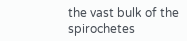the vast bulk of the spirochetes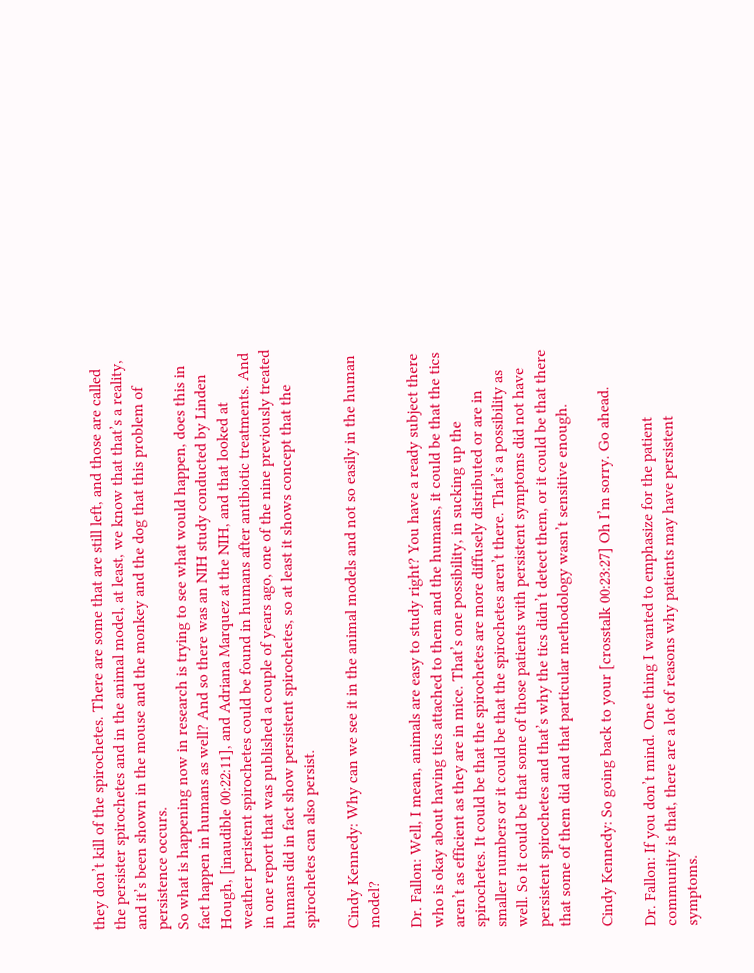they don’t kill of the spirochetes. There are some that are still left, and those are called the persister spirochetes and in the animal model, at least, we know that that’s a reality, and it’s been shown in the mouse and the monkey and the dog that this problem of persistence occurs.
So what is happening now in research is trying to see what would happen, does this in fact happen in humans as well? And so there was an NIH study conducted by Linden Hough, [inaudible 00:22:11], and Adriana Marquez at the NIH, and that looked at weather peristent spirochetes could be found in humans after antibiotic treatments. And in one report that was published a couple of years ago, one of the nine previously treated humans did in fact show persistent spirochetes, so at least it shows concept that the spirochetes can also persist.

Cindy Kennedy: Why can we see it in the animal models and not so easily in the human model?

Dr. Fallon: Well, I mean, animals are easy to study right? You have a ready subject there who is okay about having tics attached to them and the humans, it could be that the tics aren’t as efficient as they are in mice. That’s one possibility, in sucking up the spirochetes. It could be that the spirochetes are more diffusely distributed or are in smaller numbers or it could be that the spirochetes aren’t there. That’s a possibility as well. So it could be that some of those patients with persistent symptoms did not have persistent spirochetes and that’s why the tics didn’t detect them, or it could be that there that some of them did and that particular methodology wasn’t sensitive enough.

Cindy Kennedy: So going back to your [crosstalk 00:23:27] Oh I’m sorry. Go ahead.

Dr. Fallon: If you don’t mind. One thing I wanted to emphasize for the patient community is that, there are a lot of reasons why patients may have persistent symptoms.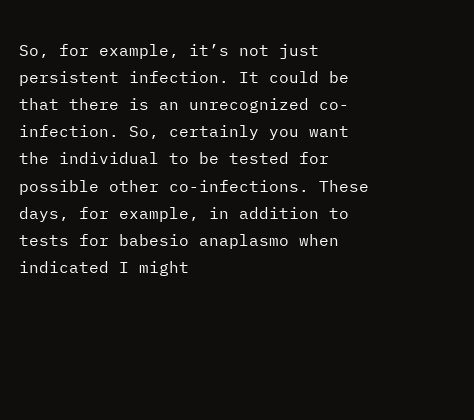So, for example, it’s not just persistent infection. It could be that there is an unrecognized co-infection. So, certainly you want the individual to be tested for possible other co-infections. These days, for example, in addition to tests for babesio anaplasmo when indicated I might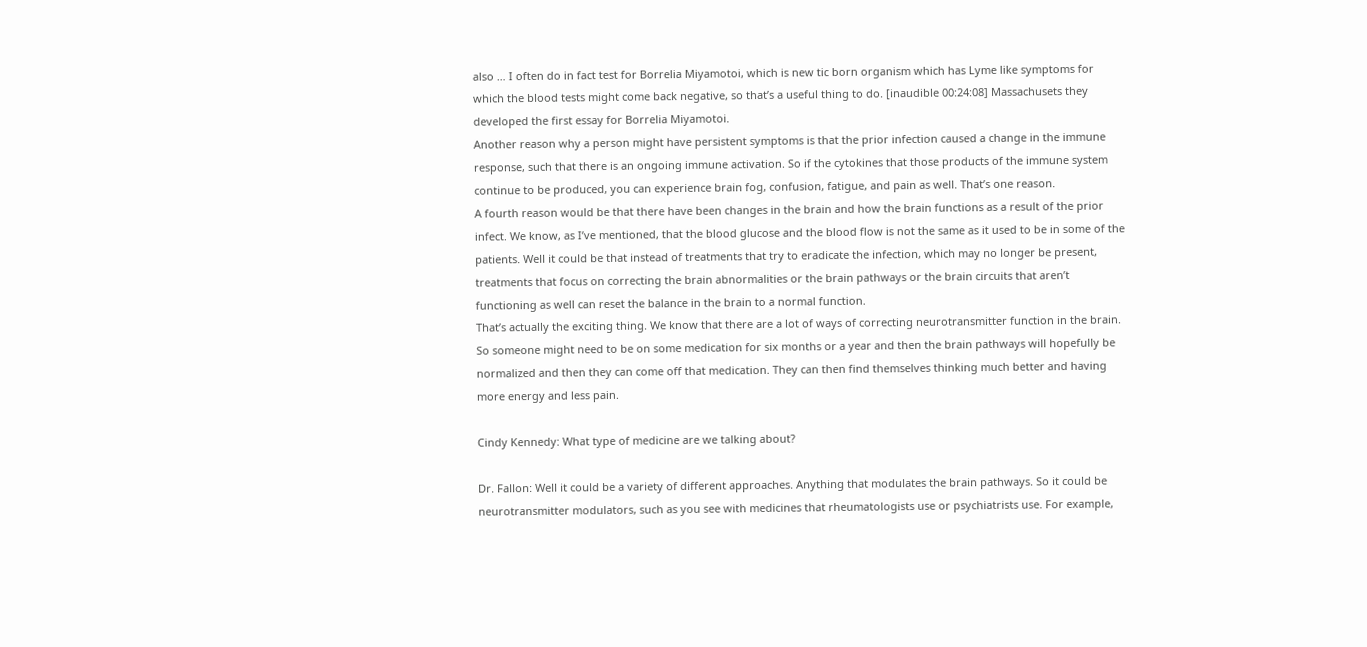also … I often do in fact test for Borrelia Miyamotoi, which is new tic born organism which has Lyme like symptoms for which the blood tests might come back negative, so that’s a useful thing to do. [inaudible 00:24:08] Massachusets they developed the first essay for Borrelia Miyamotoi.
Another reason why a person might have persistent symptoms is that the prior infection caused a change in the immune response, such that there is an ongoing immune activation. So if the cytokines that those products of the immune system continue to be produced, you can experience brain fog, confusion, fatigue, and pain as well. That’s one reason.
A fourth reason would be that there have been changes in the brain and how the brain functions as a result of the prior infect. We know, as I’ve mentioned, that the blood glucose and the blood flow is not the same as it used to be in some of the patients. Well it could be that instead of treatments that try to eradicate the infection, which may no longer be present, treatments that focus on correcting the brain abnormalities or the brain pathways or the brain circuits that aren’t functioning as well can reset the balance in the brain to a normal function.
That’s actually the exciting thing. We know that there are a lot of ways of correcting neurotransmitter function in the brain. So someone might need to be on some medication for six months or a year and then the brain pathways will hopefully be normalized and then they can come off that medication. They can then find themselves thinking much better and having more energy and less pain.

Cindy Kennedy: What type of medicine are we talking about?

Dr. Fallon: Well it could be a variety of different approaches. Anything that modulates the brain pathways. So it could be neurotransmitter modulators, such as you see with medicines that rheumatologists use or psychiatrists use. For example,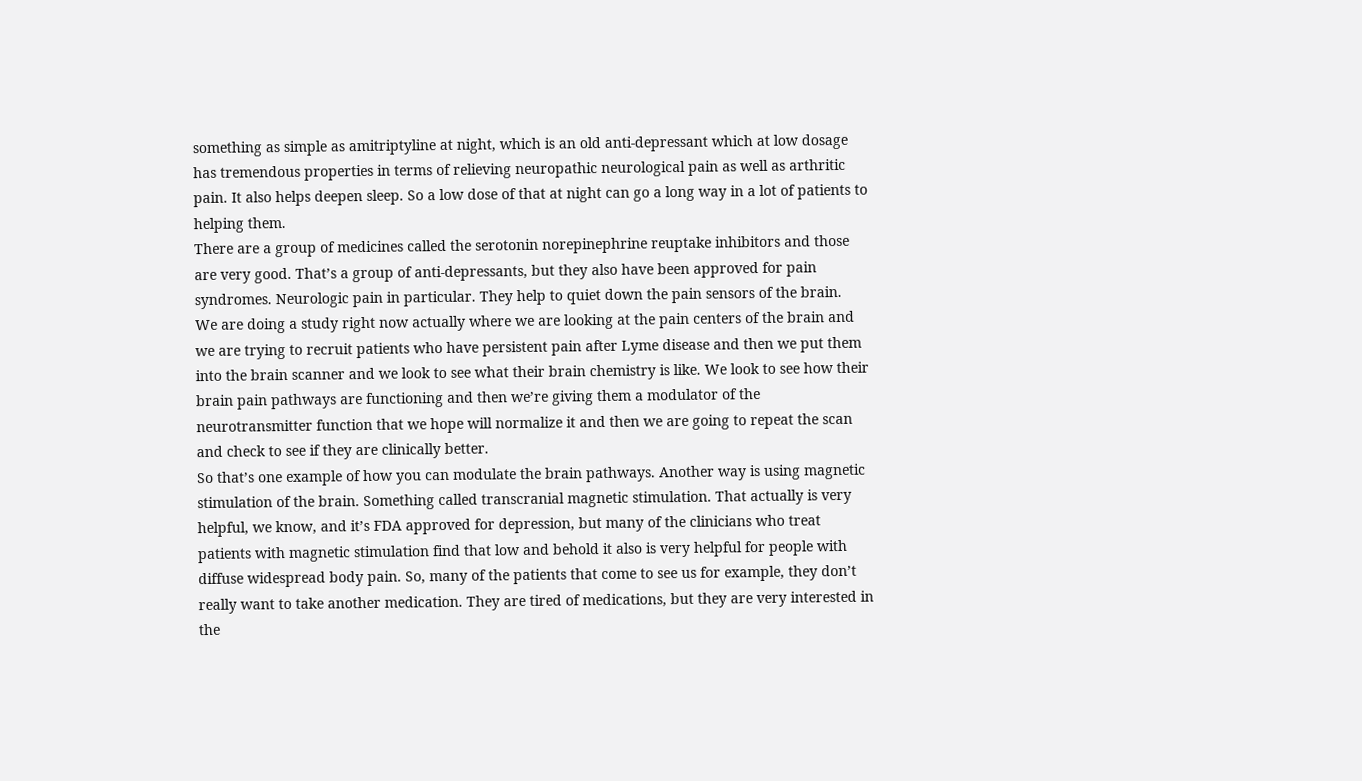something as simple as amitriptyline at night, which is an old anti-depressant which at low dosage has tremendous properties in terms of relieving neuropathic neurological pain as well as arthritic pain. It also helps deepen sleep. So a low dose of that at night can go a long way in a lot of patients to helping them.
There are a group of medicines called the serotonin norepinephrine reuptake inhibitors and those are very good. That’s a group of anti-depressants, but they also have been approved for pain syndromes. Neurologic pain in particular. They help to quiet down the pain sensors of the brain.
We are doing a study right now actually where we are looking at the pain centers of the brain and we are trying to recruit patients who have persistent pain after Lyme disease and then we put them into the brain scanner and we look to see what their brain chemistry is like. We look to see how their brain pain pathways are functioning and then we’re giving them a modulator of the neurotransmitter function that we hope will normalize it and then we are going to repeat the scan and check to see if they are clinically better.
So that’s one example of how you can modulate the brain pathways. Another way is using magnetic stimulation of the brain. Something called transcranial magnetic stimulation. That actually is very helpful, we know, and it’s FDA approved for depression, but many of the clinicians who treat patients with magnetic stimulation find that low and behold it also is very helpful for people with diffuse widespread body pain. So, many of the patients that come to see us for example, they don’t really want to take another medication. They are tired of medications, but they are very interested in the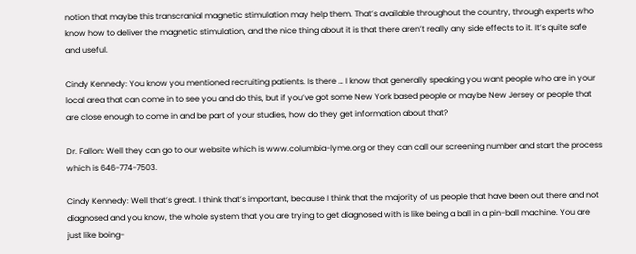notion that maybe this transcranial magnetic stimulation may help them. That’s available throughout the country, through experts who know how to deliver the magnetic stimulation, and the nice thing about it is that there aren’t really any side effects to it. It’s quite safe and useful.

Cindy Kennedy: You know you mentioned recruiting patients. Is there … I know that generally speaking you want people who are in your local area that can come in to see you and do this, but if you’ve got some New York based people or maybe New Jersey or people that are close enough to come in and be part of your studies, how do they get information about that?

Dr. Fallon: Well they can go to our website which is www.columbia-lyme.org or they can call our screening number and start the process which is 646-774-7503.

Cindy Kennedy: Well that’s great. I think that’s important, because I think that the majority of us people that have been out there and not diagnosed and you know, the whole system that you are trying to get diagnosed with is like being a ball in a pin-ball machine. You are just like boing-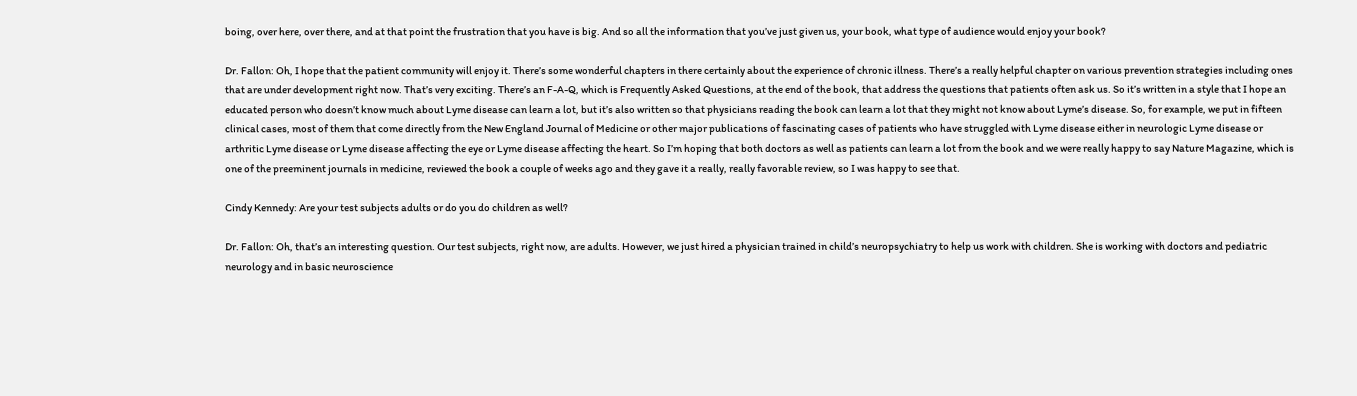boing, over here, over there, and at that point the frustration that you have is big. And so all the information that you’ve just given us, your book, what type of audience would enjoy your book?

Dr. Fallon: Oh, I hope that the patient community will enjoy it. There’s some wonderful chapters in there certainly about the experience of chronic illness. There’s a really helpful chapter on various prevention strategies including ones that are under development right now. That’s very exciting. There’s an F-A-Q, which is Frequently Asked Questions, at the end of the book, that address the questions that patients often ask us. So it’s written in a style that I hope an educated person who doesn’t know much about Lyme disease can learn a lot, but it’s also written so that physicians reading the book can learn a lot that they might not know about Lyme’s disease. So, for example, we put in fifteen clinical cases, most of them that come directly from the New England Journal of Medicine or other major publications of fascinating cases of patients who have struggled with Lyme disease either in neurologic Lyme disease or arthritic Lyme disease or Lyme disease affecting the eye or Lyme disease affecting the heart. So I’m hoping that both doctors as well as patients can learn a lot from the book and we were really happy to say Nature Magazine, which is one of the preeminent journals in medicine, reviewed the book a couple of weeks ago and they gave it a really, really favorable review, so I was happy to see that.

Cindy Kennedy: Are your test subjects adults or do you do children as well?

Dr. Fallon: Oh, that’s an interesting question. Our test subjects, right now, are adults. However, we just hired a physician trained in child’s neuropsychiatry to help us work with children. She is working with doctors and pediatric neurology and in basic neuroscience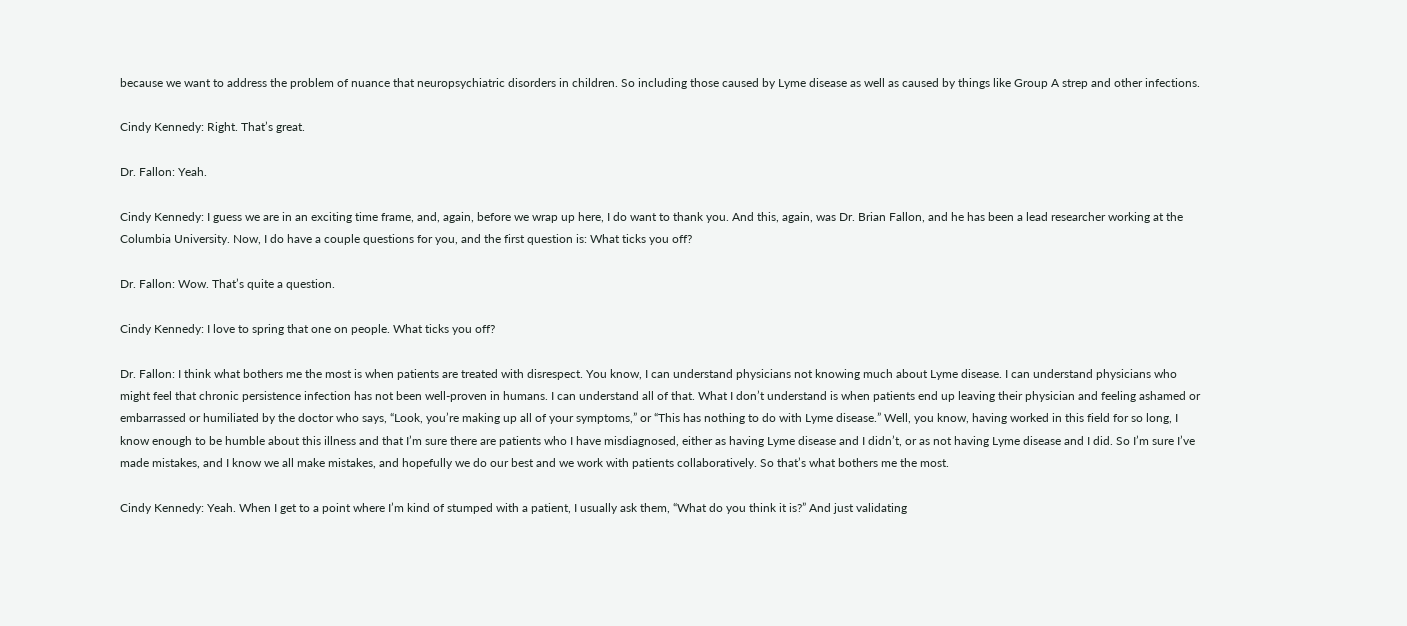because we want to address the problem of nuance that neuropsychiatric disorders in children. So including those caused by Lyme disease as well as caused by things like Group A strep and other infections.

Cindy Kennedy: Right. That’s great.

Dr. Fallon: Yeah.

Cindy Kennedy: I guess we are in an exciting time frame, and, again, before we wrap up here, I do want to thank you. And this, again, was Dr. Brian Fallon, and he has been a lead researcher working at the Columbia University. Now, I do have a couple questions for you, and the first question is: What ticks you off?

Dr. Fallon: Wow. That’s quite a question.

Cindy Kennedy: I love to spring that one on people. What ticks you off?

Dr. Fallon: I think what bothers me the most is when patients are treated with disrespect. You know, I can understand physicians not knowing much about Lyme disease. I can understand physicians who might feel that chronic persistence infection has not been well-proven in humans. I can understand all of that. What I don’t understand is when patients end up leaving their physician and feeling ashamed or embarrassed or humiliated by the doctor who says, “Look, you’re making up all of your symptoms,” or “This has nothing to do with Lyme disease.” Well, you know, having worked in this field for so long, I know enough to be humble about this illness and that I’m sure there are patients who I have misdiagnosed, either as having Lyme disease and I didn’t, or as not having Lyme disease and I did. So I’m sure I’ve made mistakes, and I know we all make mistakes, and hopefully we do our best and we work with patients collaboratively. So that’s what bothers me the most.

Cindy Kennedy: Yeah. When I get to a point where I’m kind of stumped with a patient, I usually ask them, “What do you think it is?” And just validating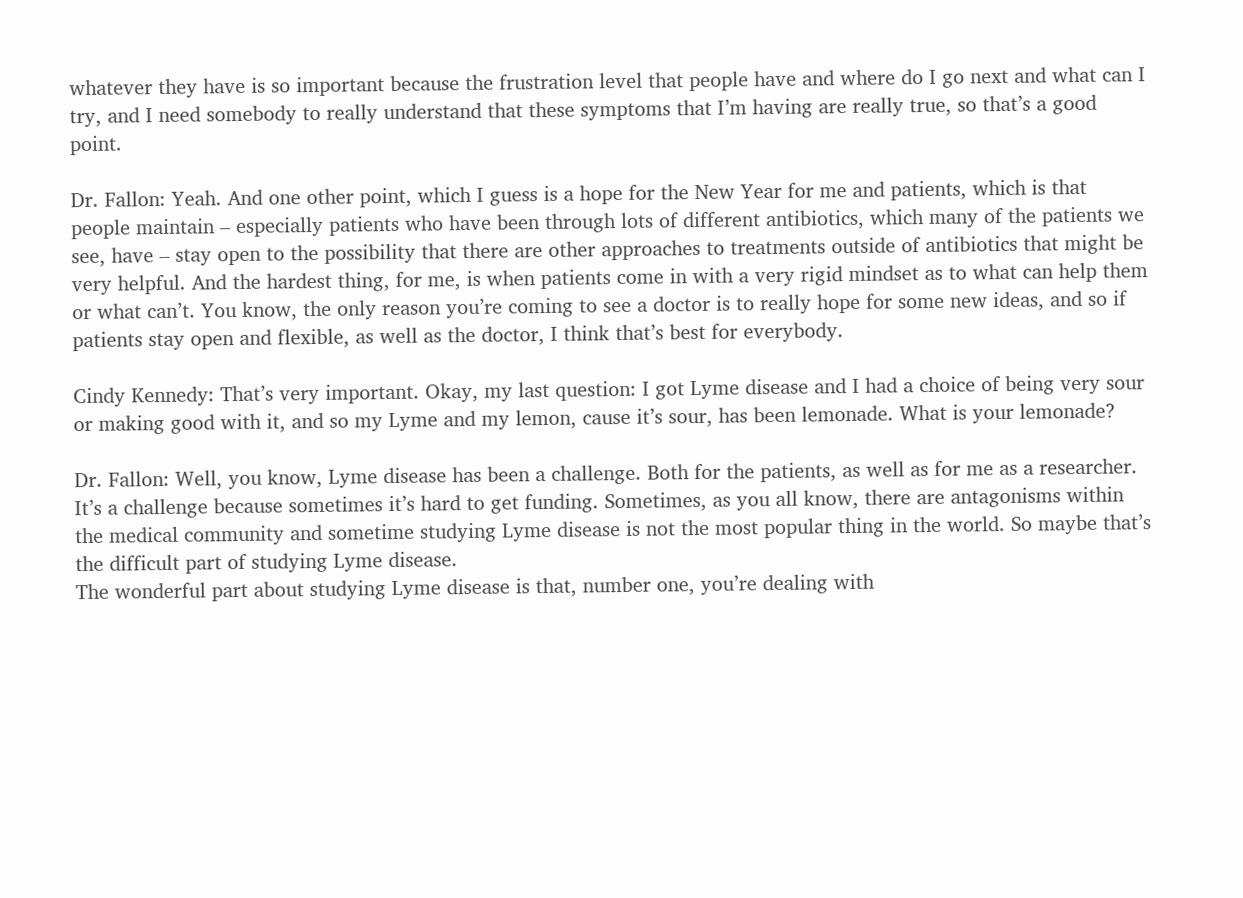whatever they have is so important because the frustration level that people have and where do I go next and what can I try, and I need somebody to really understand that these symptoms that I’m having are really true, so that’s a good point.

Dr. Fallon: Yeah. And one other point, which I guess is a hope for the New Year for me and patients, which is that people maintain – especially patients who have been through lots of different antibiotics, which many of the patients we see, have – stay open to the possibility that there are other approaches to treatments outside of antibiotics that might be very helpful. And the hardest thing, for me, is when patients come in with a very rigid mindset as to what can help them or what can’t. You know, the only reason you’re coming to see a doctor is to really hope for some new ideas, and so if patients stay open and flexible, as well as the doctor, I think that’s best for everybody.

Cindy Kennedy: That’s very important. Okay, my last question: I got Lyme disease and I had a choice of being very sour or making good with it, and so my Lyme and my lemon, cause it’s sour, has been lemonade. What is your lemonade?

Dr. Fallon: Well, you know, Lyme disease has been a challenge. Both for the patients, as well as for me as a researcher. It’s a challenge because sometimes it’s hard to get funding. Sometimes, as you all know, there are antagonisms within the medical community and sometime studying Lyme disease is not the most popular thing in the world. So maybe that’s the difficult part of studying Lyme disease.
The wonderful part about studying Lyme disease is that, number one, you’re dealing with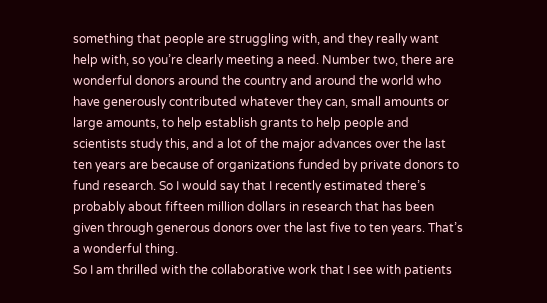something that people are struggling with, and they really want help with, so you’re clearly meeting a need. Number two, there are wonderful donors around the country and around the world who have generously contributed whatever they can, small amounts or large amounts, to help establish grants to help people and scientists study this, and a lot of the major advances over the last ten years are because of organizations funded by private donors to fund research. So I would say that I recently estimated there’s probably about fifteen million dollars in research that has been given through generous donors over the last five to ten years. That’s a wonderful thing.
So I am thrilled with the collaborative work that I see with patients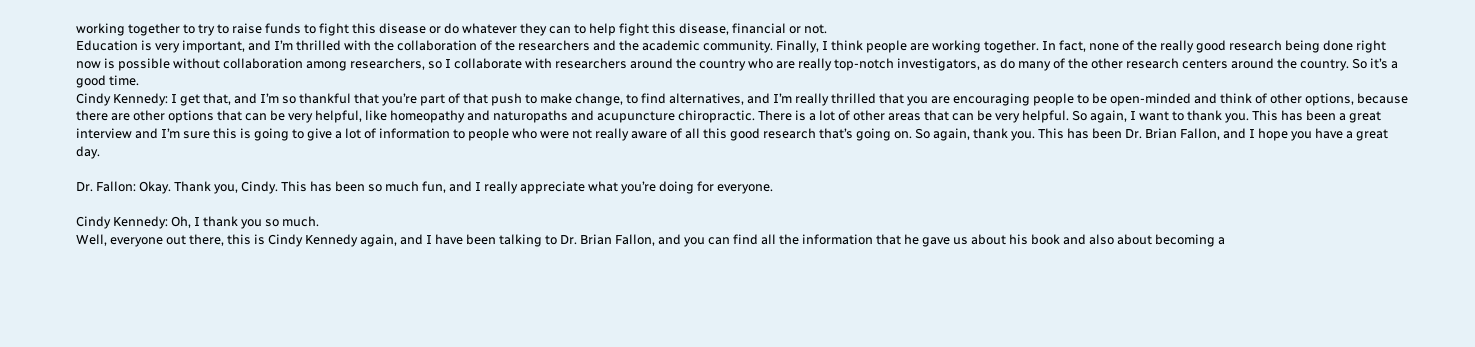working together to try to raise funds to fight this disease or do whatever they can to help fight this disease, financial or not.
Education is very important, and I’m thrilled with the collaboration of the researchers and the academic community. Finally, I think people are working together. In fact, none of the really good research being done right now is possible without collaboration among researchers, so I collaborate with researchers around the country who are really top-notch investigators, as do many of the other research centers around the country. So it’s a good time.
Cindy Kennedy: I get that, and I’m so thankful that you’re part of that push to make change, to find alternatives, and I’m really thrilled that you are encouraging people to be open-minded and think of other options, because there are other options that can be very helpful, like homeopathy and naturopaths and acupuncture chiropractic. There is a lot of other areas that can be very helpful. So again, I want to thank you. This has been a great interview and I’m sure this is going to give a lot of information to people who were not really aware of all this good research that’s going on. So again, thank you. This has been Dr. Brian Fallon, and I hope you have a great day.

Dr. Fallon: Okay. Thank you, Cindy. This has been so much fun, and I really appreciate what you’re doing for everyone.

Cindy Kennedy: Oh, I thank you so much.
Well, everyone out there, this is Cindy Kennedy again, and I have been talking to Dr. Brian Fallon, and you can find all the information that he gave us about his book and also about becoming a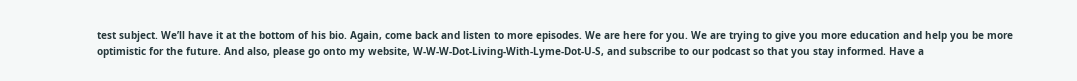test subject. We’ll have it at the bottom of his bio. Again, come back and listen to more episodes. We are here for you. We are trying to give you more education and help you be more optimistic for the future. And also, please go onto my website, W-W-W-Dot-Living-With-Lyme-Dot-U-S, and subscribe to our podcast so that you stay informed. Have a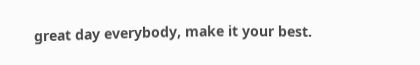great day everybody, make it your best.